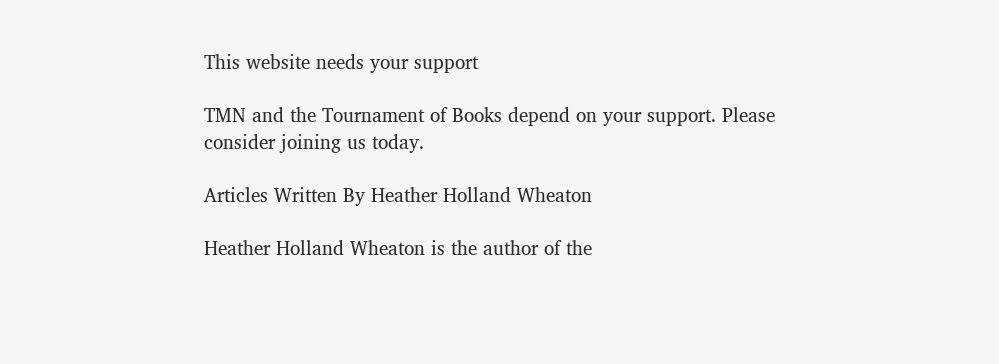This website needs your support

TMN and the Tournament of Books depend on your support. Please consider joining us today.

Articles Written By Heather Holland Wheaton

Heather Holland Wheaton is the author of the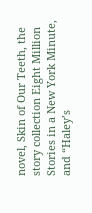novel, Skin of Our Teeth, the story collection Eight Million Stories in a New York Minute, and “Haley’s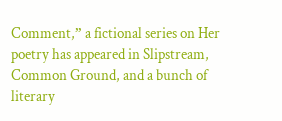Comment,” a fictional series on Her poetry has appeared in Slipstream, Common Ground, and a bunch of literary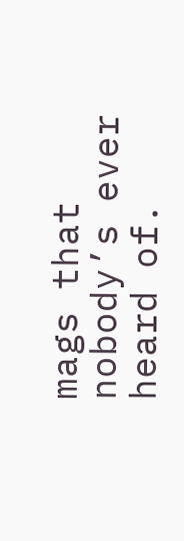mags that nobody’s ever heard of.